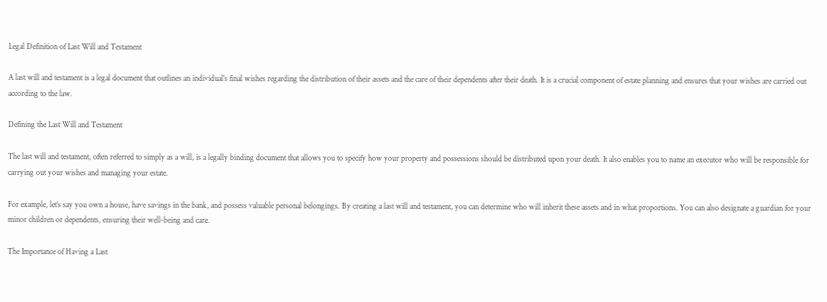Legal Definition of Last Will and Testament

A last will and testament is a legal document that outlines an individual’s final wishes regarding the distribution of their assets and the care of their dependents after their death. It is a crucial component of estate planning and ensures that your wishes are carried out according to the law.

Defining the Last Will and Testament

The last will and testament, often referred to simply as a will, is a legally binding document that allows you to specify how your property and possessions should be distributed upon your death. It also enables you to name an executor who will be responsible for carrying out your wishes and managing your estate.

For example, let’s say you own a house, have savings in the bank, and possess valuable personal belongings. By creating a last will and testament, you can determine who will inherit these assets and in what proportions. You can also designate a guardian for your minor children or dependents, ensuring their well-being and care.

The Importance of Having a Last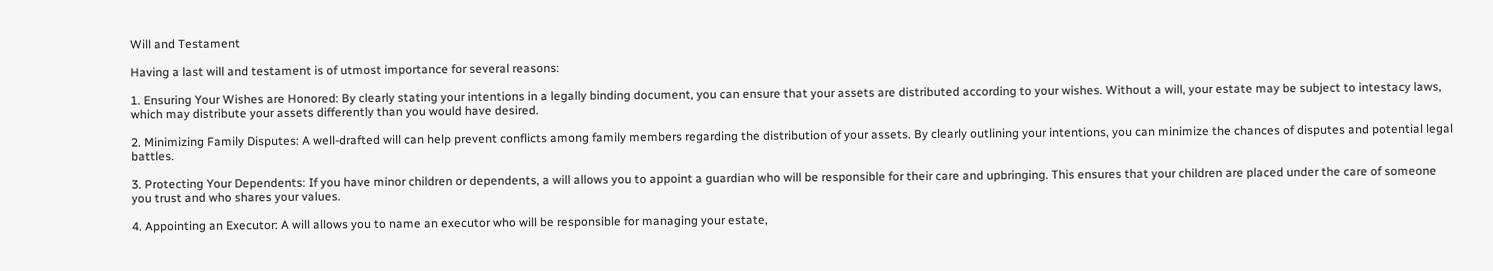Will and Testament

Having a last will and testament is of utmost importance for several reasons:

1. Ensuring Your Wishes are Honored: By clearly stating your intentions in a legally binding document, you can ensure that your assets are distributed according to your wishes. Without a will, your estate may be subject to intestacy laws, which may distribute your assets differently than you would have desired.

2. Minimizing Family Disputes: A well-drafted will can help prevent conflicts among family members regarding the distribution of your assets. By clearly outlining your intentions, you can minimize the chances of disputes and potential legal battles.

3. Protecting Your Dependents: If you have minor children or dependents, a will allows you to appoint a guardian who will be responsible for their care and upbringing. This ensures that your children are placed under the care of someone you trust and who shares your values.

4. Appointing an Executor: A will allows you to name an executor who will be responsible for managing your estate,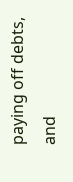paying off debts, and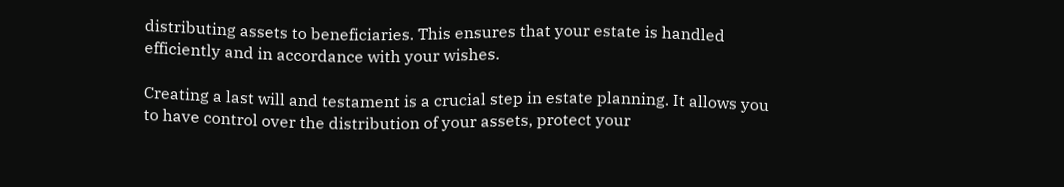distributing assets to beneficiaries. This ensures that your estate is handled efficiently and in accordance with your wishes.

Creating a last will and testament is a crucial step in estate planning. It allows you to have control over the distribution of your assets, protect your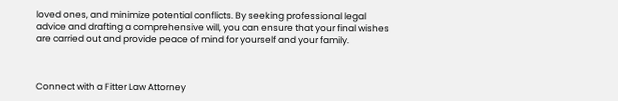loved ones, and minimize potential conflicts. By seeking professional legal advice and drafting a comprehensive will, you can ensure that your final wishes are carried out and provide peace of mind for yourself and your family.



Connect with a Fitter Law Attorney